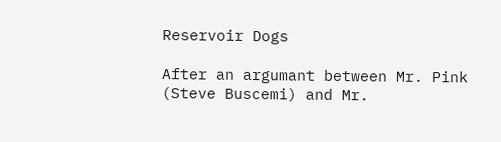Reservoir Dogs

After an argumant between Mr. Pink (Steve Buscemi) and Mr.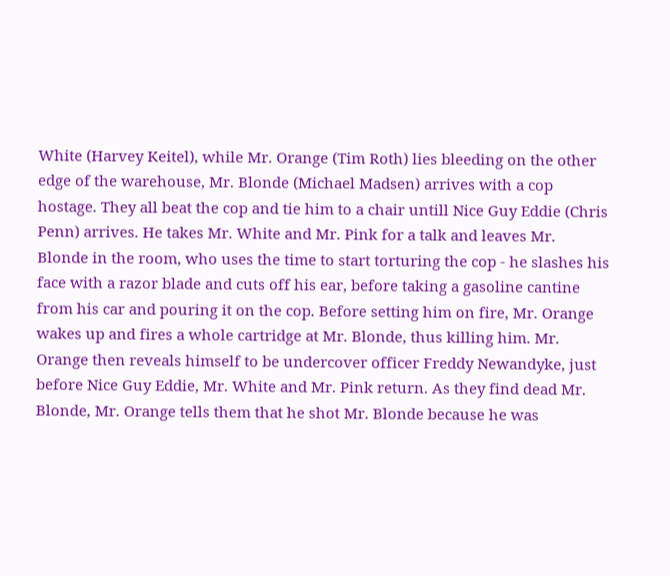White (Harvey Keitel), while Mr. Orange (Tim Roth) lies bleeding on the other edge of the warehouse, Mr. Blonde (Michael Madsen) arrives with a cop hostage. They all beat the cop and tie him to a chair untill Nice Guy Eddie (Chris Penn) arrives. He takes Mr. White and Mr. Pink for a talk and leaves Mr. Blonde in the room, who uses the time to start torturing the cop - he slashes his face with a razor blade and cuts off his ear, before taking a gasoline cantine from his car and pouring it on the cop. Before setting him on fire, Mr. Orange wakes up and fires a whole cartridge at Mr. Blonde, thus killing him. Mr. Orange then reveals himself to be undercover officer Freddy Newandyke, just before Nice Guy Eddie, Mr. White and Mr. Pink return. As they find dead Mr. Blonde, Mr. Orange tells them that he shot Mr. Blonde because he was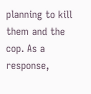planning to kill them and the cop. As a response,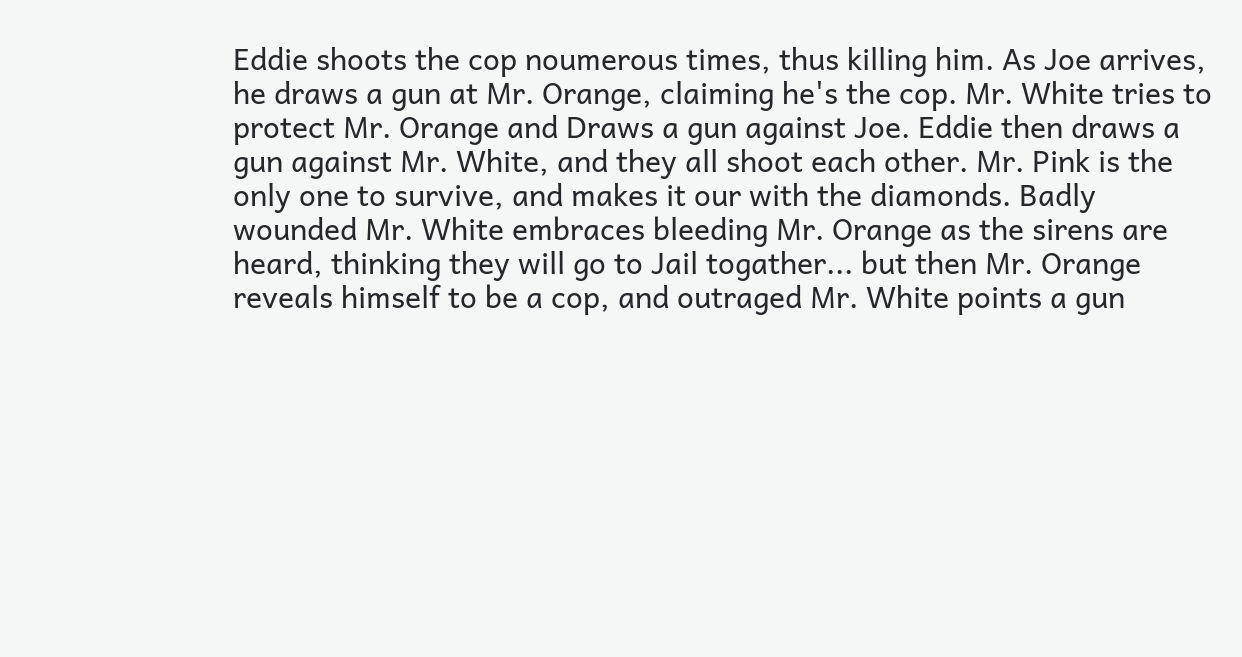Eddie shoots the cop noumerous times, thus killing him. As Joe arrives, he draws a gun at Mr. Orange, claiming he's the cop. Mr. White tries to protect Mr. Orange and Draws a gun against Joe. Eddie then draws a gun against Mr. White, and they all shoot each other. Mr. Pink is the only one to survive, and makes it our with the diamonds. Badly wounded Mr. White embraces bleeding Mr. Orange as the sirens are heard, thinking they will go to Jail togather... but then Mr. Orange reveals himself to be a cop, and outraged Mr. White points a gun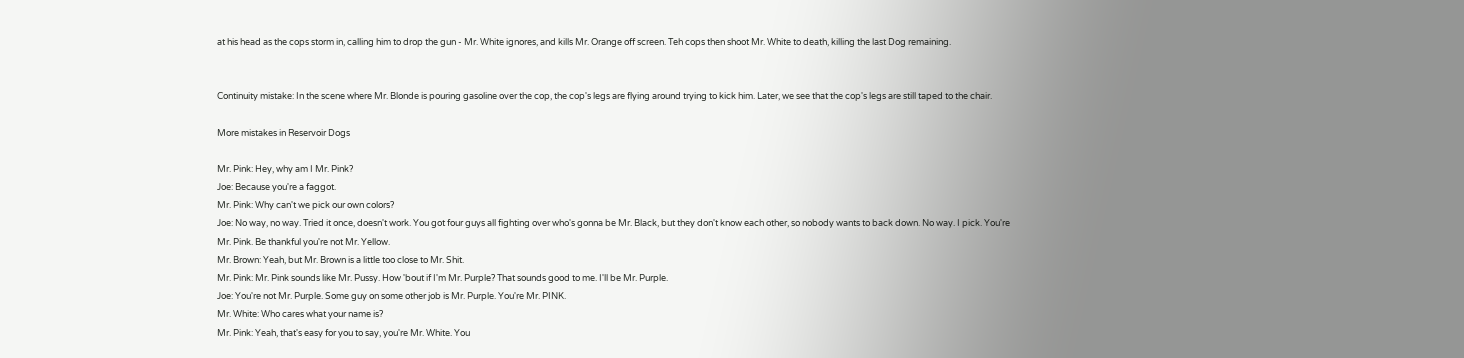at his head as the cops storm in, calling him to drop the gun - Mr. White ignores, and kills Mr. Orange off screen. Teh cops then shoot Mr. White to death, killing the last Dog remaining.


Continuity mistake: In the scene where Mr. Blonde is pouring gasoline over the cop, the cop's legs are flying around trying to kick him. Later, we see that the cop's legs are still taped to the chair.

More mistakes in Reservoir Dogs

Mr. Pink: Hey, why am I Mr. Pink?
Joe: Because you're a faggot.
Mr. Pink: Why can't we pick our own colors?
Joe: No way, no way. Tried it once, doesn't work. You got four guys all fighting over who's gonna be Mr. Black, but they don't know each other, so nobody wants to back down. No way. I pick. You're Mr. Pink. Be thankful you're not Mr. Yellow.
Mr. Brown: Yeah, but Mr. Brown is a little too close to Mr. Shit.
Mr. Pink: Mr. Pink sounds like Mr. Pussy. How 'bout if I'm Mr. Purple? That sounds good to me. I'll be Mr. Purple.
Joe: You're not Mr. Purple. Some guy on some other job is Mr. Purple. You're Mr. PINK.
Mr. White: Who cares what your name is?
Mr. Pink: Yeah, that's easy for you to say, you're Mr. White. You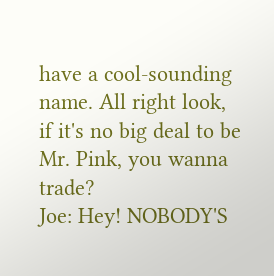have a cool-sounding name. All right look, if it's no big deal to be Mr. Pink, you wanna trade?
Joe: Hey! NOBODY'S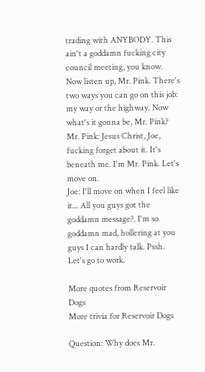trading with ANYBODY. This ain't a goddamn fucking city council meeting, you know. Now listen up, Mr. Pink. There's two ways you can go on this job: my way or the highway. Now what's it gonna be, Mr. Pink?
Mr. Pink: Jesus Christ, Joe, fucking forget about it. It's beneath me. I'm Mr. Pink. Let's move on.
Joe: I'll move on when I feel like it... All you guys got the goddamn message?. I'm so goddamn mad, hollering at you guys I can hardly talk. Pssh. Let's go to work.

More quotes from Reservoir Dogs
More trivia for Reservoir Dogs

Question: Why does Mr.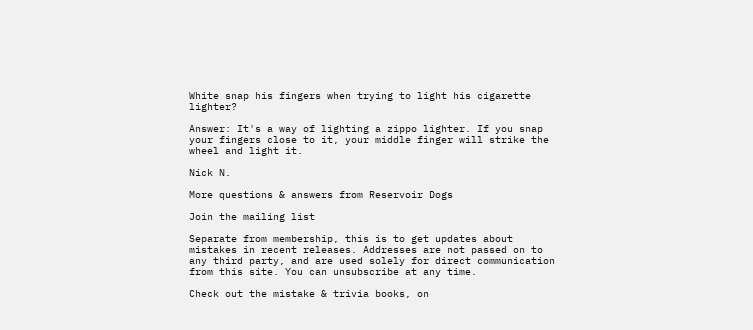White snap his fingers when trying to light his cigarette lighter?

Answer: It's a way of lighting a zippo lighter. If you snap your fingers close to it, your middle finger will strike the wheel and light it.

Nick N.

More questions & answers from Reservoir Dogs

Join the mailing list

Separate from membership, this is to get updates about mistakes in recent releases. Addresses are not passed on to any third party, and are used solely for direct communication from this site. You can unsubscribe at any time.

Check out the mistake & trivia books, on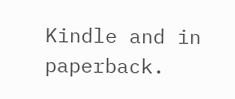Kindle and in paperback.